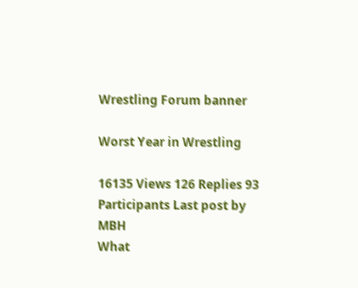Wrestling Forum banner

Worst Year in Wrestling

16135 Views 126 Replies 93 Participants Last post by  MBH
What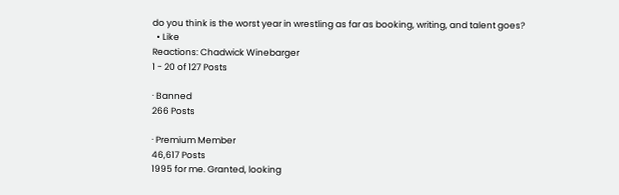do you think is the worst year in wrestling as far as booking, writing, and talent goes?
  • Like
Reactions: Chadwick Winebarger
1 - 20 of 127 Posts

· Banned
266 Posts

· Premium Member
46,617 Posts
1995 for me. Granted, looking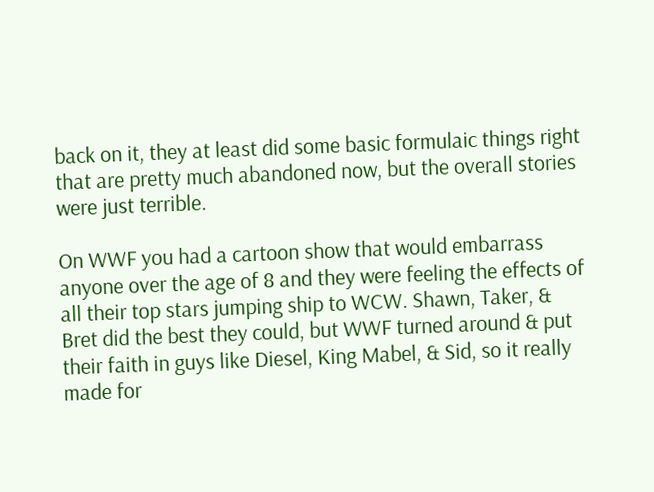back on it, they at least did some basic formulaic things right that are pretty much abandoned now, but the overall stories were just terrible.

On WWF you had a cartoon show that would embarrass anyone over the age of 8 and they were feeling the effects of all their top stars jumping ship to WCW. Shawn, Taker, & Bret did the best they could, but WWF turned around & put their faith in guys like Diesel, King Mabel, & Sid, so it really made for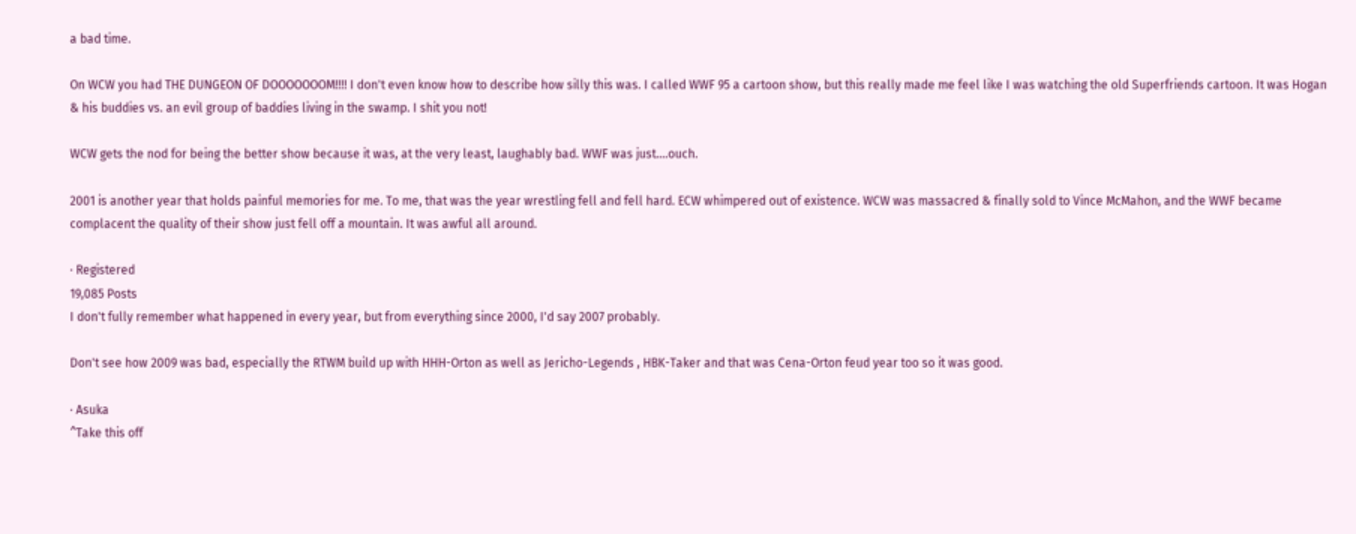a bad time.

On WCW you had THE DUNGEON OF DOOOOOOOM!!!! I don't even know how to describe how silly this was. I called WWF 95 a cartoon show, but this really made me feel like I was watching the old Superfriends cartoon. It was Hogan & his buddies vs. an evil group of baddies living in the swamp. I shit you not!

WCW gets the nod for being the better show because it was, at the very least, laughably bad. WWF was just....ouch.

2001 is another year that holds painful memories for me. To me, that was the year wrestling fell and fell hard. ECW whimpered out of existence. WCW was massacred & finally sold to Vince McMahon, and the WWF became complacent the quality of their show just fell off a mountain. It was awful all around.

· Registered
19,085 Posts
I don't fully remember what happened in every year, but from everything since 2000, I'd say 2007 probably.

Don't see how 2009 was bad, especially the RTWM build up with HHH-Orton as well as Jericho-Legends , HBK-Taker and that was Cena-Orton feud year too so it was good.

· Asuka
^Take this off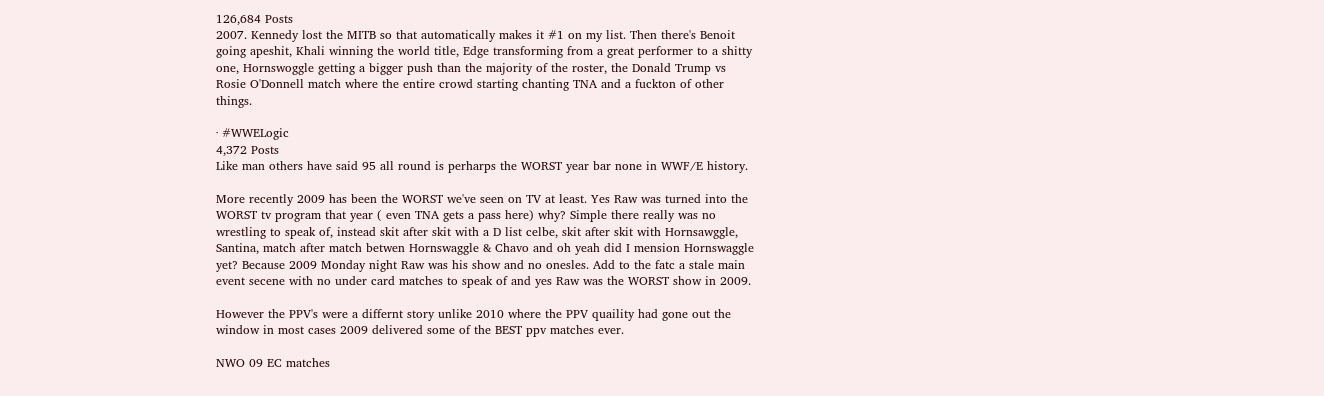126,684 Posts
2007. Kennedy lost the MITB so that automatically makes it #1 on my list. Then there's Benoit going apeshit, Khali winning the world title, Edge transforming from a great performer to a shitty one, Hornswoggle getting a bigger push than the majority of the roster, the Donald Trump vs Rosie O'Donnell match where the entire crowd starting chanting TNA and a fuckton of other things.

· #WWELogic
4,372 Posts
Like man others have said 95 all round is perharps the WORST year bar none in WWF/E history.

More recently 2009 has been the WORST we've seen on TV at least. Yes Raw was turned into the WORST tv program that year ( even TNA gets a pass here) why? Simple there really was no wrestling to speak of, instead skit after skit with a D list celbe, skit after skit with Hornsawggle, Santina, match after match betwen Hornswaggle & Chavo and oh yeah did I mension Hornswaggle yet? Because 2009 Monday night Raw was his show and no onesles. Add to the fatc a stale main event secene with no under card matches to speak of and yes Raw was the WORST show in 2009.

However the PPV's were a differnt story unlike 2010 where the PPV quaility had gone out the window in most cases 2009 delivered some of the BEST ppv matches ever.

NWO 09 EC matches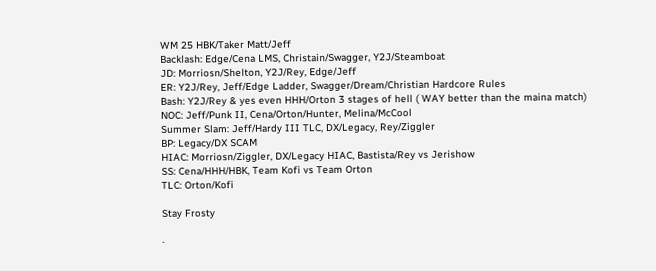WM 25 HBK/Taker Matt/Jeff
Backlash: Edge/Cena LMS, Christain/Swagger, Y2J/Steamboat
JD: Morriosn/Shelton, Y2J/Rey, Edge/Jeff
ER: Y2J/Rey, Jeff/Edge Ladder, Swagger/Dream/Christian Hardcore Rules
Bash: Y2J/Rey & yes even HHH/Orton 3 stages of hell ( WAY better than the maina match)
NOC: Jeff/Punk II, Cena/Orton/Hunter, Melina/McCool
Summer Slam: Jeff/Hardy III TLC, DX/Legacy, Rey/Ziggler
BP: Legacy/DX SCAM
HIAC: Morriosn/Ziggler, DX/Legacy HIAC, Bastista/Rey vs Jerishow
SS: Cena/HHH/HBK, Team Kofi vs Team Orton
TLC: Orton/Kofi

Stay Frosty

·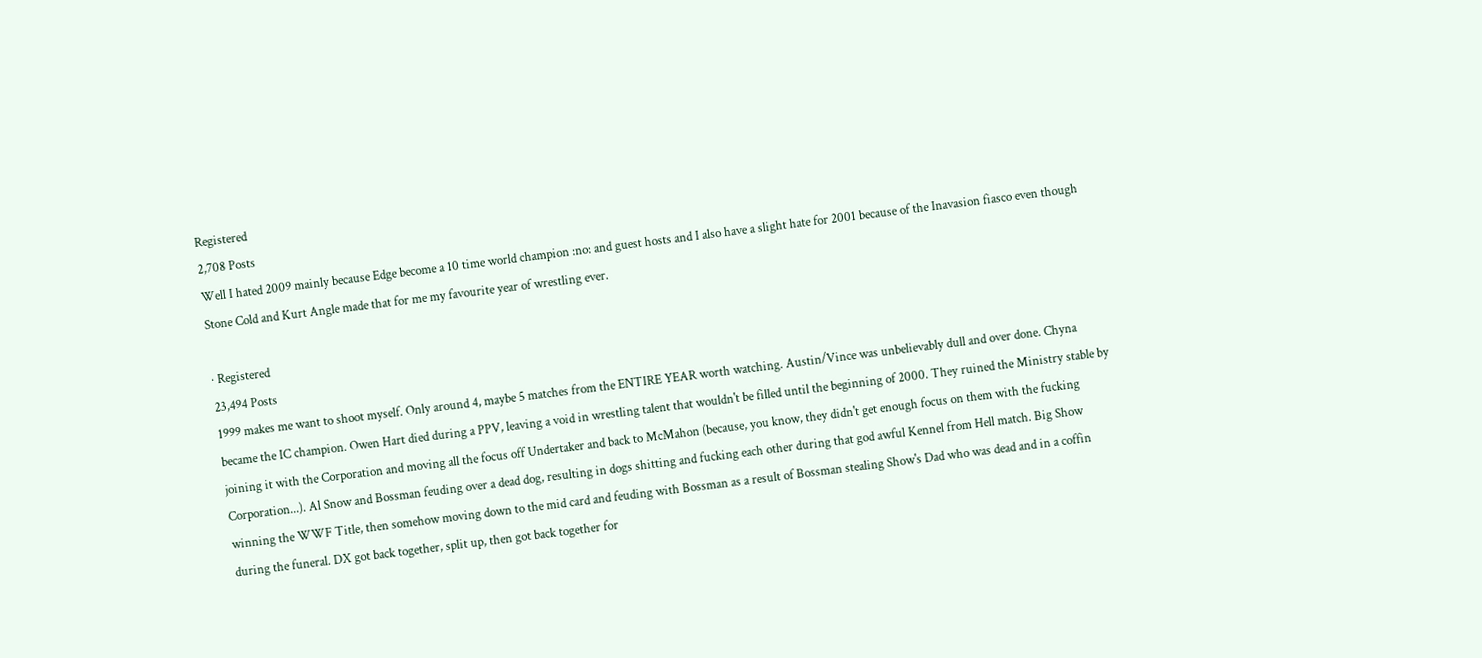Registered
2,708 Posts
Well I hated 2009 mainly because Edge become a 10 time world champion :no: and guest hosts and I also have a slight hate for 2001 because of the Inavasion fiasco even though Stone Cold and Kurt Angle made that for me my favourite year of wrestling ever.

· Registered
23,494 Posts
1999 makes me want to shoot myself. Only around 4, maybe 5 matches from the ENTIRE YEAR worth watching. Austin/Vince was unbelievably dull and over done. Chyna became the IC champion. Owen Hart died during a PPV, leaving a void in wrestling talent that wouldn't be filled until the beginning of 2000. They ruined the Ministry stable by joining it with the Corporation and moving all the focus off Undertaker and back to McMahon (because, you know, they didn't get enough focus on them with the fucking Corporation...). Al Snow and Bossman feuding over a dead dog, resulting in dogs shitting and fucking each other during that god awful Kennel from Hell match. Big Show winning the WWF Title, then somehow moving down to the mid card and feuding with Bossman as a result of Bossman stealing Show's Dad who was dead and in a coffin during the funeral. DX got back together, split up, then got back together for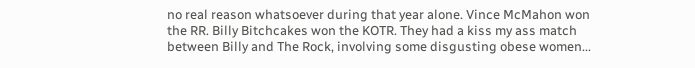no real reason whatsoever during that year alone. Vince McMahon won the RR. Billy Bitchcakes won the KOTR. They had a kiss my ass match between Billy and The Rock, involving some disgusting obese women...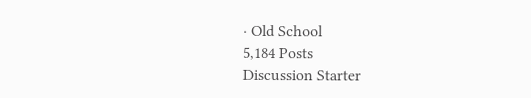· Old School
5,184 Posts
Discussion Starter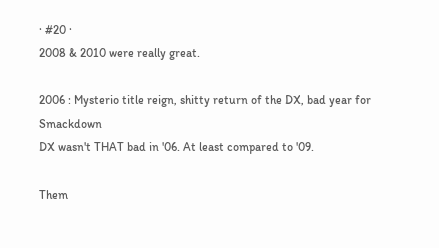· #20 ·
2008 & 2010 were really great.

2006 : Mysterio title reign, shitty return of the DX, bad year for Smackdown
DX wasn't THAT bad in '06. At least compared to '09.

Them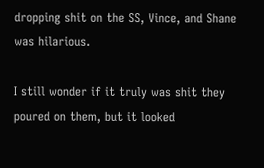dropping shit on the SS, Vince, and Shane was hilarious.

I still wonder if it truly was shit they poured on them, but it looked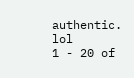authentic. lol
1 - 20 of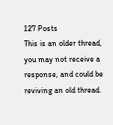127 Posts
This is an older thread, you may not receive a response, and could be reviving an old thread.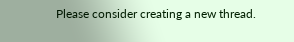Please consider creating a new thread.